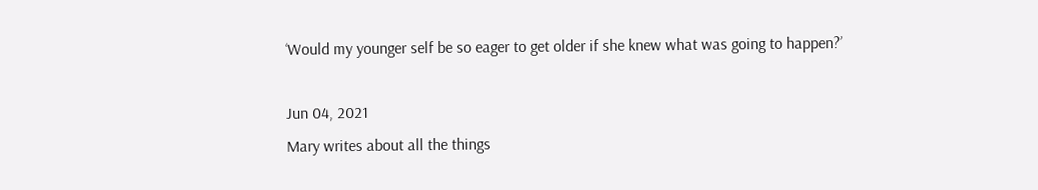‘Would my younger self be so eager to get older if she knew what was going to happen?’

Jun 04, 2021
Mary writes about all the things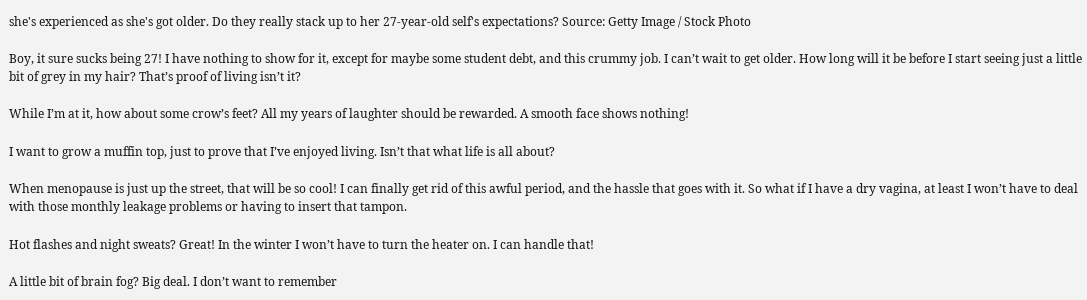she's experienced as she's got older. Do they really stack up to her 27-year-old self's expectations? Source: Getty Image / Stock Photo

Boy, it sure sucks being 27! I have nothing to show for it, except for maybe some student debt, and this crummy job. I can’t wait to get older. How long will it be before I start seeing just a little bit of grey in my hair? That’s proof of living isn’t it?

While I’m at it, how about some crow’s feet? All my years of laughter should be rewarded. A smooth face shows nothing!

I want to grow a muffin top, just to prove that I’ve enjoyed living. Isn’t that what life is all about?

When menopause is just up the street, that will be so cool! I can finally get rid of this awful period, and the hassle that goes with it. So what if I have a dry vagina, at least I won’t have to deal with those monthly leakage problems or having to insert that tampon.

Hot flashes and night sweats? Great! In the winter I won’t have to turn the heater on. I can handle that!

A little bit of brain fog? Big deal. I don’t want to remember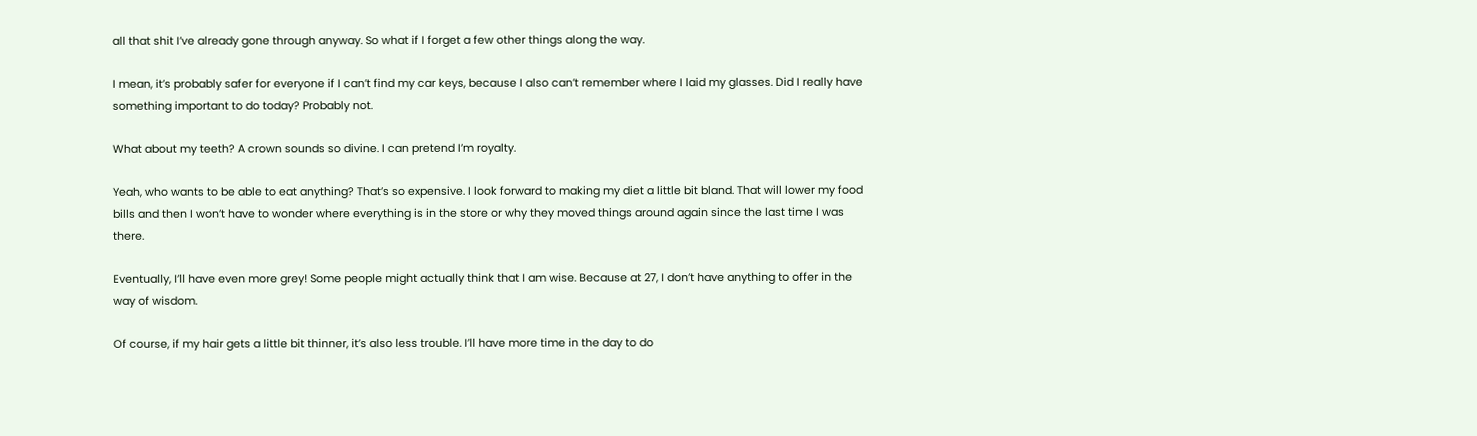all that shit I’ve already gone through anyway. So what if I forget a few other things along the way.

I mean, it’s probably safer for everyone if I can’t find my car keys, because I also can’t remember where I laid my glasses. Did I really have something important to do today? Probably not.

What about my teeth? A crown sounds so divine. I can pretend I’m royalty.

Yeah, who wants to be able to eat anything? That’s so expensive. I look forward to making my diet a little bit bland. That will lower my food bills and then I won’t have to wonder where everything is in the store or why they moved things around again since the last time I was there.

Eventually, I’ll have even more grey! Some people might actually think that I am wise. Because at 27, I don’t have anything to offer in the way of wisdom.

Of course, if my hair gets a little bit thinner, it’s also less trouble. I’ll have more time in the day to do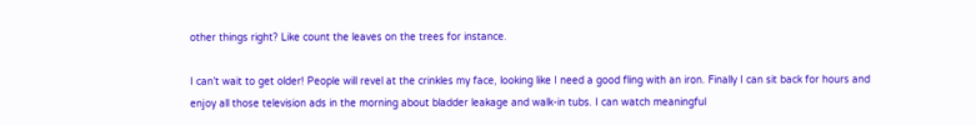other things right? Like count the leaves on the trees for instance.

I can’t wait to get older! People will revel at the crinkles my face, looking like I need a good fling with an iron. Finally I can sit back for hours and enjoy all those television ads in the morning about bladder leakage and walk-in tubs. I can watch meaningful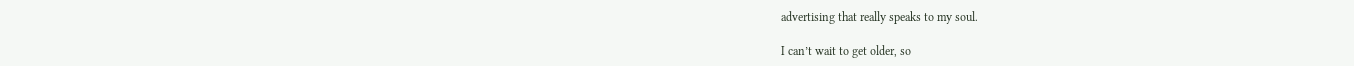advertising that really speaks to my soul.

I can’t wait to get older, so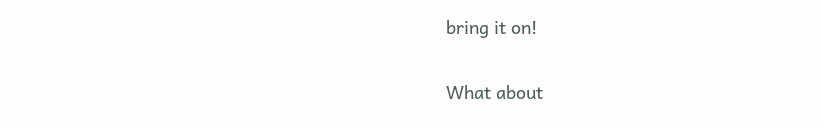bring it on!

What about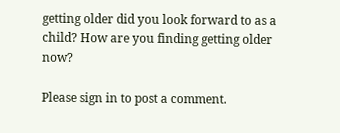getting older did you look forward to as a child? How are you finding getting older now?

Please sign in to post a comment.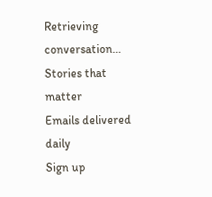Retrieving conversation…
Stories that matter
Emails delivered daily
Sign up